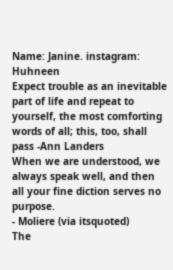Name: Janine. instagram: Huhneen
Expect trouble as an inevitable part of life and repeat to yourself, the most comforting words of all; this, too, shall pass -Ann Landers
When we are understood, we always speak well, and then all your fine diction serves no purpose.
- Moliere (via itsquoted)
The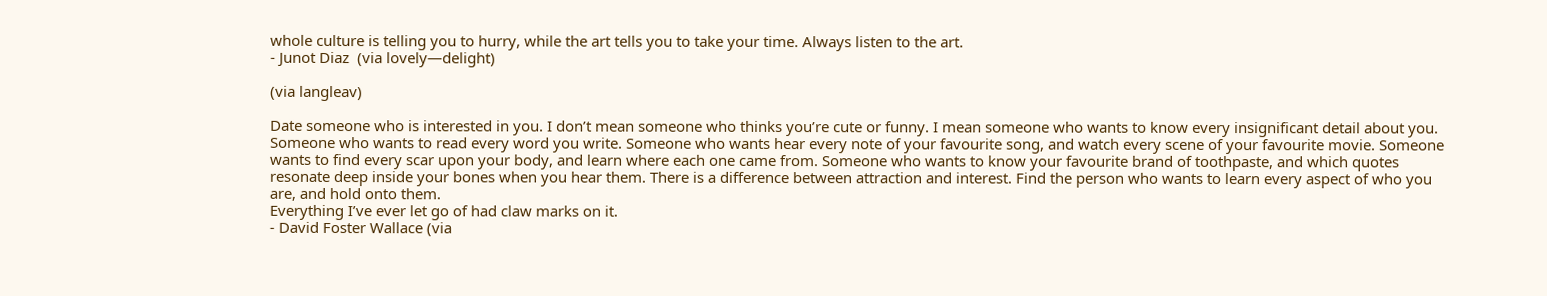whole culture is telling you to hurry, while the art tells you to take your time. Always listen to the art.
- Junot Diaz  (via lovely—delight)

(via langleav)

Date someone who is interested in you. I don’t mean someone who thinks you’re cute or funny. I mean someone who wants to know every insignificant detail about you. Someone who wants to read every word you write. Someone who wants hear every note of your favourite song, and watch every scene of your favourite movie. Someone wants to find every scar upon your body, and learn where each one came from. Someone who wants to know your favourite brand of toothpaste, and which quotes resonate deep inside your bones when you hear them. There is a difference between attraction and interest. Find the person who wants to learn every aspect of who you are, and hold onto them.
Everything I’ve ever let go of had claw marks on it.
- David Foster Wallace (via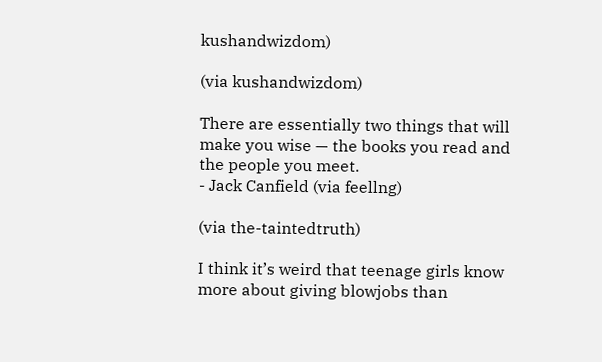kushandwizdom)

(via kushandwizdom)

There are essentially two things that will make you wise — the books you read and the people you meet.
- Jack Canfield (via feellng)

(via the-taintedtruth)

I think it’s weird that teenage girls know more about giving blowjobs than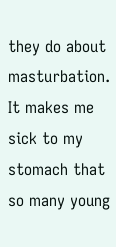they do about masturbation. It makes me sick to my stomach that so many young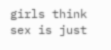girls think sex is just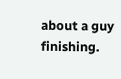about a guy finishing.